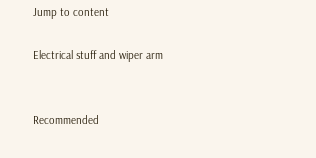Jump to content

Electrical stuff and wiper arm


Recommended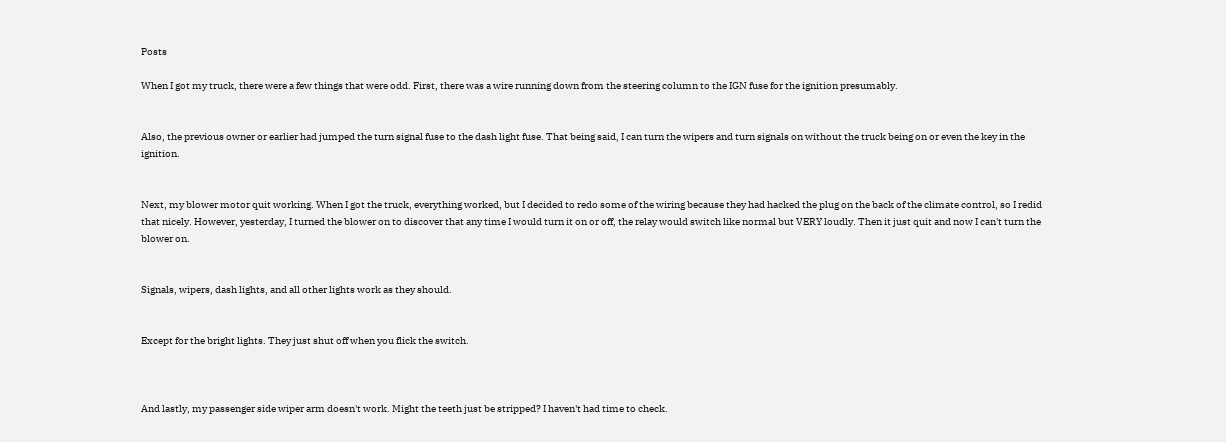Posts

When I got my truck, there were a few things that were odd. First, there was a wire running down from the steering column to the IGN fuse for the ignition presumably.


Also, the previous owner or earlier had jumped the turn signal fuse to the dash light fuse. That being said, I can turn the wipers and turn signals on without the truck being on or even the key in the ignition.


Next, my blower motor quit working. When I got the truck, everything worked, but I decided to redo some of the wiring because they had hacked the plug on the back of the climate control, so I redid that nicely. However, yesterday, I turned the blower on to discover that any time I would turn it on or off, the relay would switch like normal but VERY loudly. Then it just quit and now I can't turn the blower on.


Signals, wipers, dash lights, and all other lights work as they should.


Except for the bright lights. They just shut off when you flick the switch.



And lastly, my passenger side wiper arm doesn't work. Might the teeth just be stripped? I haven't had time to check.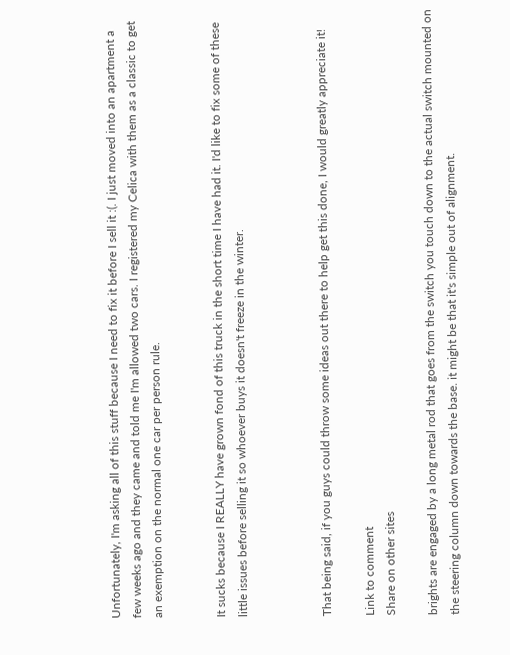Unfortunately, I'm asking all of this stuff because I need to fix it before I sell it :(. I just moved into an apartment a few weeks ago and they came and told me I'm allowed two cars. I registered my Celica with them as a classic to get an exemption on the normal one car per person rule.


It sucks because I REALLY have grown fond of this truck in the short time I have had it. I'd like to fix some of these little issues before selling it so whoever buys it doesn't freeze in the winter.



That being said, if you guys could throw some ideas out there to help get this done, I would greatly appreciate it!

Link to comment
Share on other sites

brights are engaged by a long metal rod that goes from the switch you touch down to the actual switch mounted on the steering column down towards the base. it might be that it's simple out of alignment.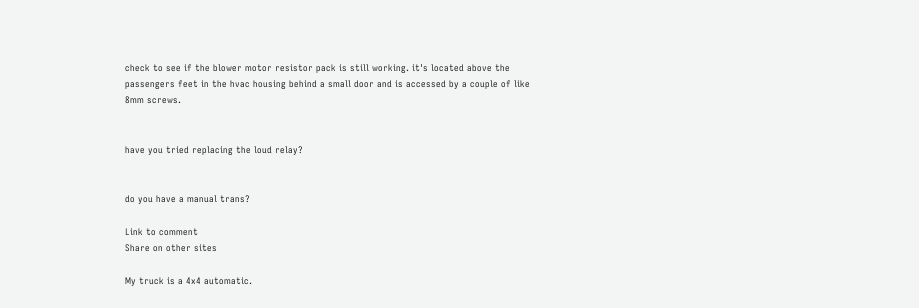check to see if the blower motor resistor pack is still working. it's located above the passengers feet in the hvac housing behind a small door and is accessed by a couple of like 8mm screws.


have you tried replacing the loud relay?


do you have a manual trans?

Link to comment
Share on other sites

My truck is a 4x4 automatic.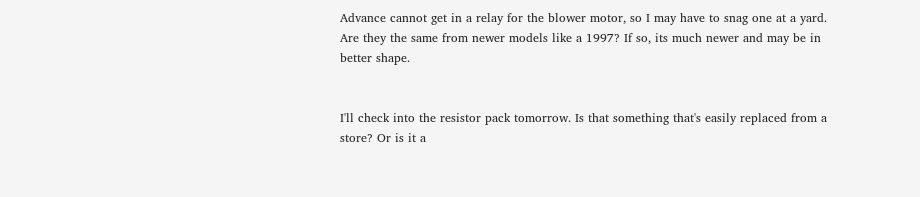Advance cannot get in a relay for the blower motor, so I may have to snag one at a yard. Are they the same from newer models like a 1997? If so, its much newer and may be in better shape.


I'll check into the resistor pack tomorrow. Is that something that's easily replaced from a store? Or is it a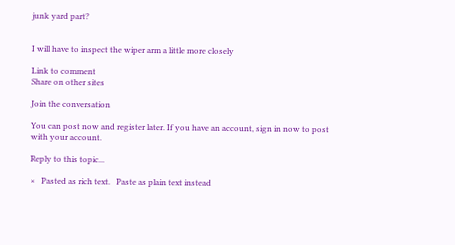junk yard part?


I will have to inspect the wiper arm a little more closely

Link to comment
Share on other sites

Join the conversation

You can post now and register later. If you have an account, sign in now to post with your account.

Reply to this topic...

×   Pasted as rich text.   Paste as plain text instead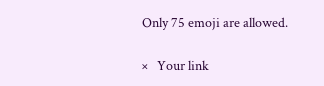Only 75 emoji are allowed.

×   Your link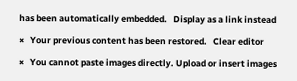has been automatically embedded.   Display as a link instead

×   Your previous content has been restored.   Clear editor

×   You cannot paste images directly. Upload or insert images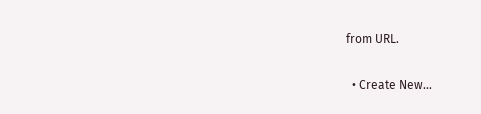from URL.


  • Create New...